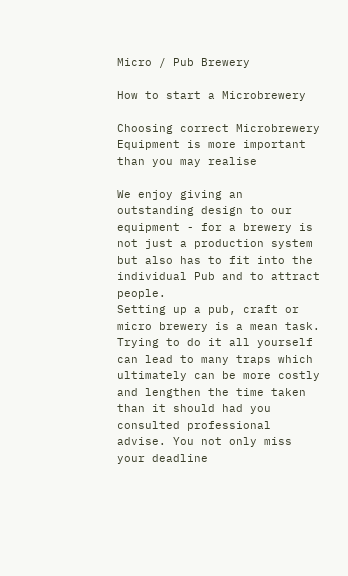Micro / Pub Brewery

How to start a Microbrewery

Choosing correct Microbrewery Equipment is more important than you may realise

We enjoy giving an outstanding design to our equipment - for a brewery is not just a production system but also has to fit into the individual Pub and to attract people.
Setting up a pub, craft or micro brewery is a mean task. Trying to do it all yourself can lead to many traps which ultimately can be more costly and lengthen the time taken than it should had you consulted professional advise. You not only miss your deadline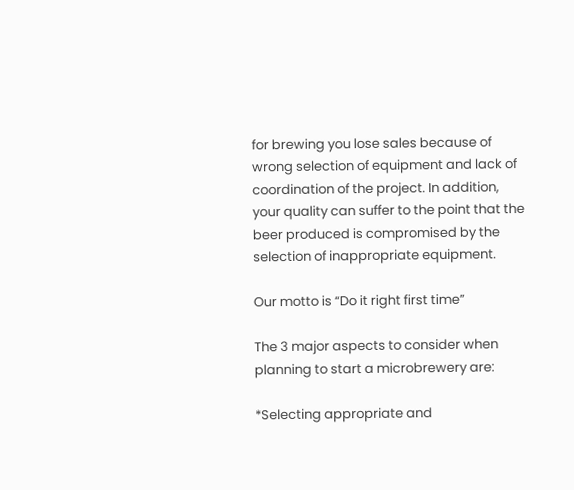for brewing you lose sales because of wrong selection of equipment and lack of coordination of the project. In addition, your quality can suffer to the point that the beer produced is compromised by the selection of inappropriate equipment.

Our motto is “Do it right first time”

The 3 major aspects to consider when planning to start a microbrewery are:

*Selecting appropriate and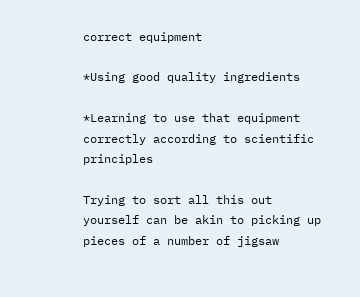correct equipment

*Using good quality ingredients

*Learning to use that equipment correctly according to scientific principles

Trying to sort all this out yourself can be akin to picking up pieces of a number of jigsaw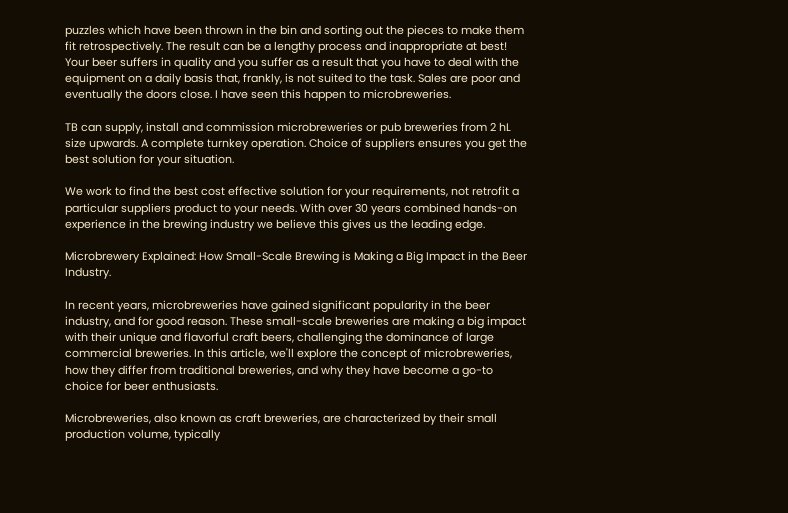puzzles which have been thrown in the bin and sorting out the pieces to make them fit retrospectively. The result can be a lengthy process and inappropriate at best! Your beer suffers in quality and you suffer as a result that you have to deal with the equipment on a daily basis that, frankly, is not suited to the task. Sales are poor and eventually the doors close. I have seen this happen to microbreweries.

TB can supply, install and commission microbreweries or pub breweries from 2 hL size upwards. A complete turnkey operation. Choice of suppliers ensures you get the best solution for your situation.

We work to find the best cost effective solution for your requirements, not retrofit a particular suppliers product to your needs. With over 30 years combined hands-on experience in the brewing industry we believe this gives us the leading edge.

Microbrewery Explained: How Small-Scale Brewing is Making a Big Impact in the Beer Industry.

In recent years, microbreweries have gained significant popularity in the beer industry, and for good reason. These small-scale breweries are making a big impact with their unique and flavorful craft beers, challenging the dominance of large commercial breweries. In this article, we'll explore the concept of microbreweries, how they differ from traditional breweries, and why they have become a go-to choice for beer enthusiasts.

Microbreweries, also known as craft breweries, are characterized by their small production volume, typically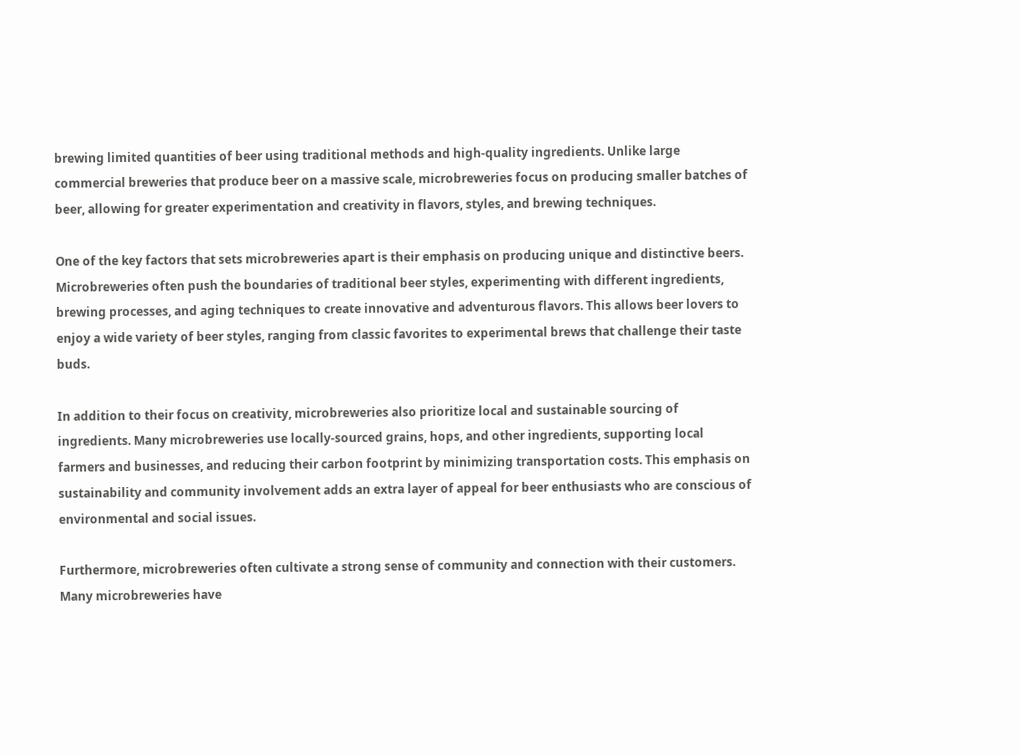brewing limited quantities of beer using traditional methods and high-quality ingredients. Unlike large commercial breweries that produce beer on a massive scale, microbreweries focus on producing smaller batches of beer, allowing for greater experimentation and creativity in flavors, styles, and brewing techniques.

One of the key factors that sets microbreweries apart is their emphasis on producing unique and distinctive beers. Microbreweries often push the boundaries of traditional beer styles, experimenting with different ingredients, brewing processes, and aging techniques to create innovative and adventurous flavors. This allows beer lovers to enjoy a wide variety of beer styles, ranging from classic favorites to experimental brews that challenge their taste buds.

In addition to their focus on creativity, microbreweries also prioritize local and sustainable sourcing of ingredients. Many microbreweries use locally-sourced grains, hops, and other ingredients, supporting local farmers and businesses, and reducing their carbon footprint by minimizing transportation costs. This emphasis on sustainability and community involvement adds an extra layer of appeal for beer enthusiasts who are conscious of environmental and social issues.

Furthermore, microbreweries often cultivate a strong sense of community and connection with their customers. Many microbreweries have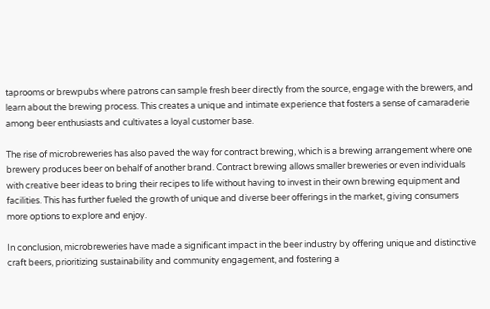taprooms or brewpubs where patrons can sample fresh beer directly from the source, engage with the brewers, and learn about the brewing process. This creates a unique and intimate experience that fosters a sense of camaraderie among beer enthusiasts and cultivates a loyal customer base.

The rise of microbreweries has also paved the way for contract brewing, which is a brewing arrangement where one brewery produces beer on behalf of another brand. Contract brewing allows smaller breweries or even individuals with creative beer ideas to bring their recipes to life without having to invest in their own brewing equipment and facilities. This has further fueled the growth of unique and diverse beer offerings in the market, giving consumers more options to explore and enjoy.

In conclusion, microbreweries have made a significant impact in the beer industry by offering unique and distinctive craft beers, prioritizing sustainability and community engagement, and fostering a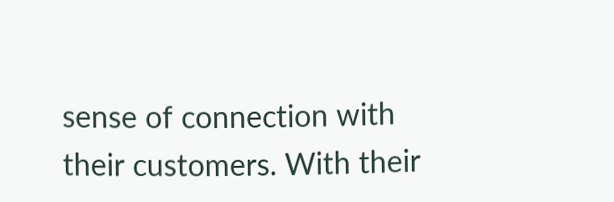sense of connection with their customers. With their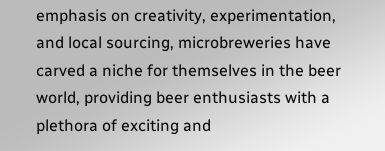emphasis on creativity, experimentation, and local sourcing, microbreweries have carved a niche for themselves in the beer world, providing beer enthusiasts with a plethora of exciting and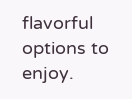flavorful options to enjoy.